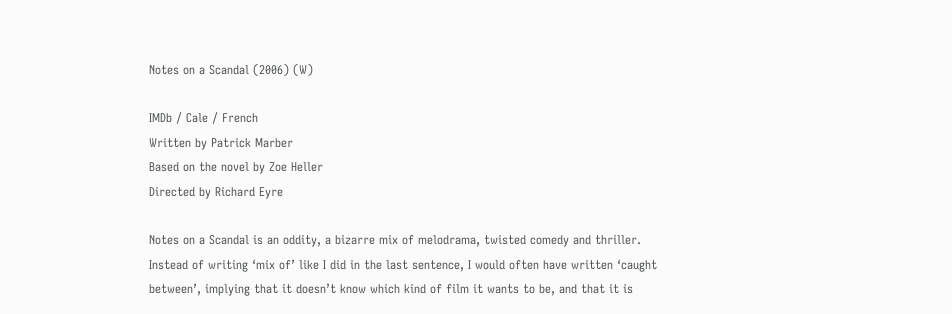Notes on a Scandal (2006) (W)

IMDb / Cale / French
Written by Patrick Marber
Based on the novel by Zoe Heller
Directed by Richard Eyre

Notes on a Scandal is an oddity, a bizarre mix of melodrama, twisted comedy and thriller. Instead of writing ‘mix of’ like I did in the last sentence, I would often have written ‘caught between’, implying that it doesn’t know which kind of film it wants to be, and that it is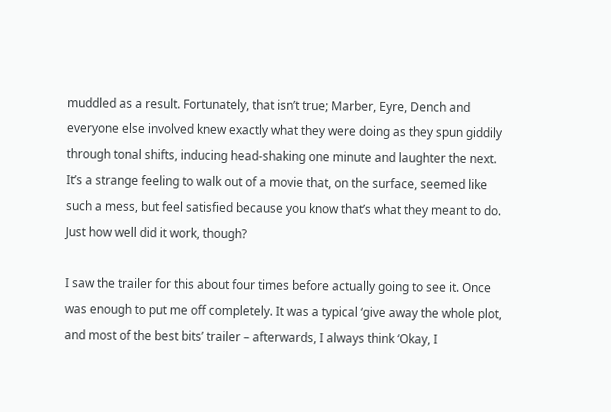muddled as a result. Fortunately, that isn’t true; Marber, Eyre, Dench and everyone else involved knew exactly what they were doing as they spun giddily through tonal shifts, inducing head-shaking one minute and laughter the next. It’s a strange feeling to walk out of a movie that, on the surface, seemed like such a mess, but feel satisfied because you know that’s what they meant to do. Just how well did it work, though?

I saw the trailer for this about four times before actually going to see it. Once was enough to put me off completely. It was a typical ‘give away the whole plot, and most of the best bits’ trailer – afterwards, I always think ‘Okay, I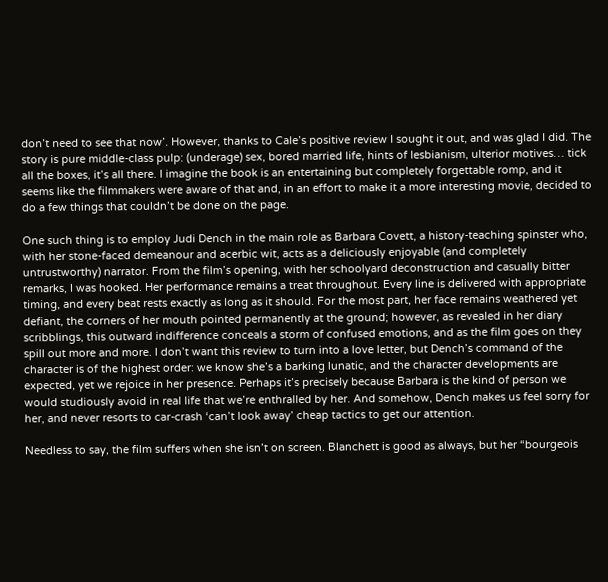don’t need to see that now’. However, thanks to Cale’s positive review I sought it out, and was glad I did. The story is pure middle-class pulp: (underage) sex, bored married life, hints of lesbianism, ulterior motives… tick all the boxes, it’s all there. I imagine the book is an entertaining but completely forgettable romp, and it seems like the filmmakers were aware of that and, in an effort to make it a more interesting movie, decided to do a few things that couldn’t be done on the page.

One such thing is to employ Judi Dench in the main role as Barbara Covett, a history-teaching spinster who, with her stone-faced demeanour and acerbic wit, acts as a deliciously enjoyable (and completely untrustworthy) narrator. From the film’s opening, with her schoolyard deconstruction and casually bitter remarks, I was hooked. Her performance remains a treat throughout. Every line is delivered with appropriate timing, and every beat rests exactly as long as it should. For the most part, her face remains weathered yet defiant, the corners of her mouth pointed permanently at the ground; however, as revealed in her diary scribblings, this outward indifference conceals a storm of confused emotions, and as the film goes on they spill out more and more. I don’t want this review to turn into a love letter, but Dench’s command of the character is of the highest order: we know she’s a barking lunatic, and the character developments are expected, yet we rejoice in her presence. Perhaps it’s precisely because Barbara is the kind of person we would studiously avoid in real life that we’re enthralled by her. And somehow, Dench makes us feel sorry for her, and never resorts to car-crash ‘can’t look away’ cheap tactics to get our attention.

Needless to say, the film suffers when she isn’t on screen. Blanchett is good as always, but her “bourgeois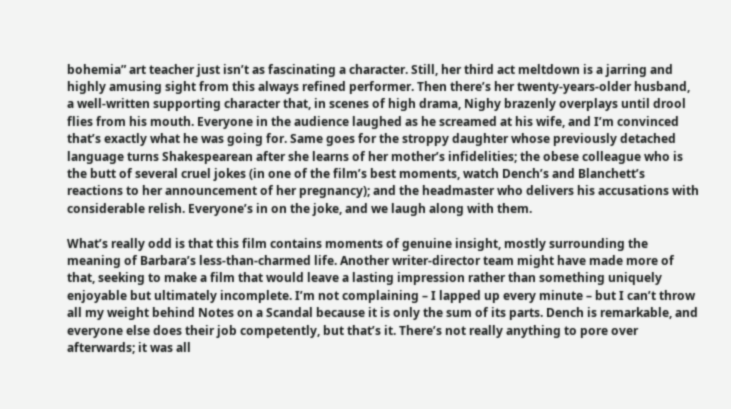bohemia” art teacher just isn’t as fascinating a character. Still, her third act meltdown is a jarring and highly amusing sight from this always refined performer. Then there’s her twenty-years-older husband, a well-written supporting character that, in scenes of high drama, Nighy brazenly overplays until drool flies from his mouth. Everyone in the audience laughed as he screamed at his wife, and I’m convinced that’s exactly what he was going for. Same goes for the stroppy daughter whose previously detached language turns Shakespearean after she learns of her mother’s infidelities; the obese colleague who is the butt of several cruel jokes (in one of the film’s best moments, watch Dench’s and Blanchett’s reactions to her announcement of her pregnancy); and the headmaster who delivers his accusations with considerable relish. Everyone’s in on the joke, and we laugh along with them.

What’s really odd is that this film contains moments of genuine insight, mostly surrounding the meaning of Barbara’s less-than-charmed life. Another writer-director team might have made more of that, seeking to make a film that would leave a lasting impression rather than something uniquely enjoyable but ultimately incomplete. I’m not complaining – I lapped up every minute – but I can’t throw all my weight behind Notes on a Scandal because it is only the sum of its parts. Dench is remarkable, and everyone else does their job competently, but that’s it. There’s not really anything to pore over afterwards; it was all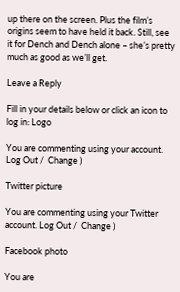up there on the screen. Plus the film’s origins seem to have held it back. Still, see it for Dench and Dench alone – she’s pretty much as good as we’ll get.

Leave a Reply

Fill in your details below or click an icon to log in: Logo

You are commenting using your account. Log Out /  Change )

Twitter picture

You are commenting using your Twitter account. Log Out /  Change )

Facebook photo

You are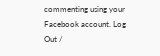commenting using your Facebook account. Log Out /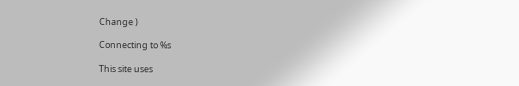Change )

Connecting to %s

This site uses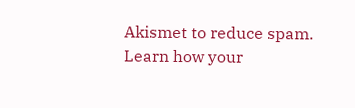Akismet to reduce spam. Learn how your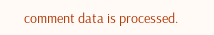comment data is processed.